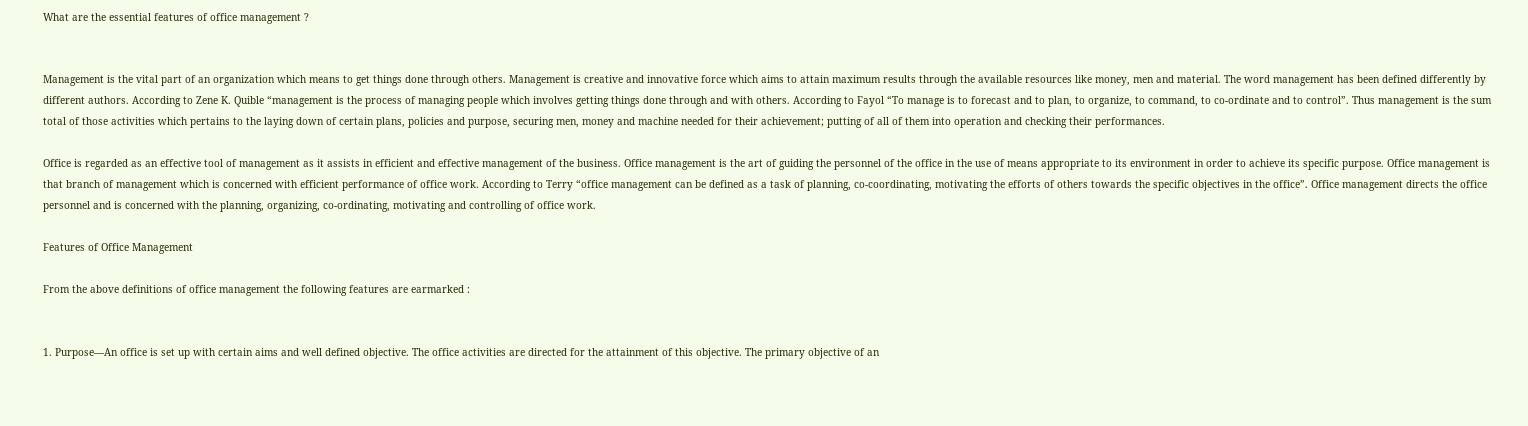What are the essential features of office management ?


Management is the vital part of an organization which means to get things done through others. Management is creative and innovative force which aims to attain maximum results through the available resources like money, men and material. The word management has been defined differently by different authors. According to Zene K. Quible “management is the process of managing people which involves getting things done through and with others. According to Fayol “To manage is to forecast and to plan, to organize, to command, to co-ordinate and to control”. Thus management is the sum total of those activities which pertains to the laying down of certain plans, policies and purpose, securing men, money and machine needed for their achievement; putting of all of them into operation and checking their performances.

Office is regarded as an effective tool of management as it assists in efficient and effective management of the business. Office management is the art of guiding the personnel of the office in the use of means appropriate to its environment in order to achieve its specific purpose. Office management is that branch of management which is concerned with efficient performance of office work. According to Terry “office management can be defined as a task of planning, co-coordinating, motivating the efforts of others towards the specific objectives in the office”. Office management directs the office personnel and is concerned with the planning, organizing, co-ordinating, motivating and controlling of office work.

Features of Office Management

From the above definitions of office management the following features are earmarked :


1. Purpose—An office is set up with certain aims and well defined objective. The office activities are directed for the attainment of this objective. The primary objective of an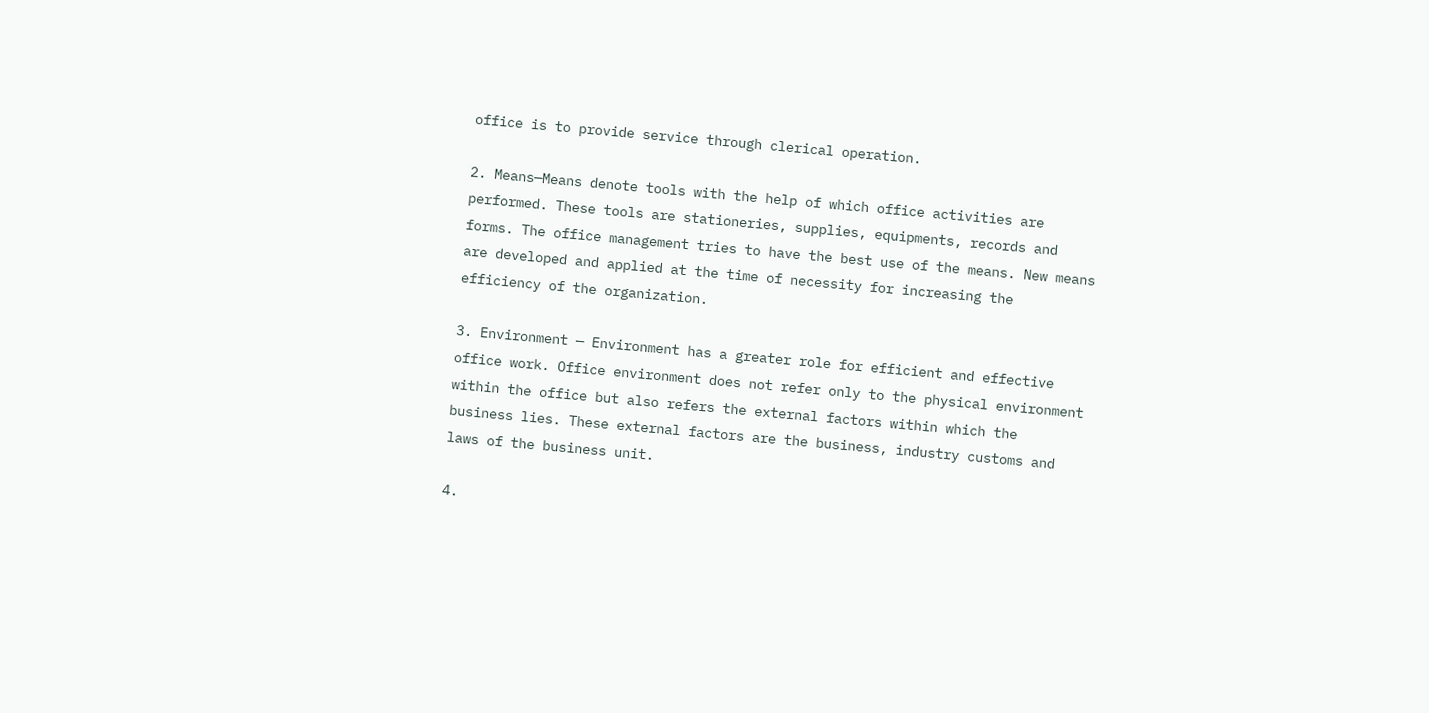office is to provide service through clerical operation.

2. Means—Means denote tools with the help of which office activities are performed. These tools are stationeries, supplies, equipments, records and forms. The office management tries to have the best use of the means. New means are developed and applied at the time of necessity for increasing the efficiency of the organization.

3. Environment — Environment has a greater role for efficient and effective office work. Office environment does not refer only to the physical environment within the office but also refers the external factors within which the business lies. These external factors are the business, industry customs and laws of the business unit.

4.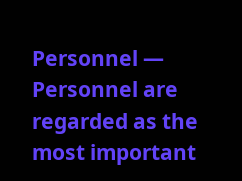Personnel — Personnel are regarded as the most important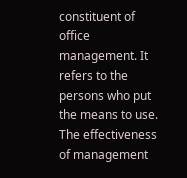constituent of office management. It refers to the persons who put the means to use. The effectiveness of management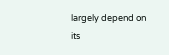largely depend on its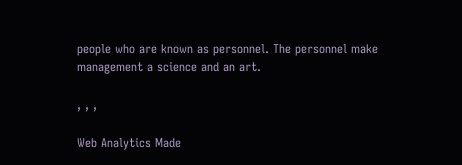people who are known as personnel. The personnel make management a science and an art.

, , ,

Web Analytics Made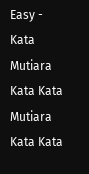Easy -
Kata Mutiara Kata Kata Mutiara Kata Kata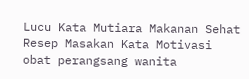Lucu Kata Mutiara Makanan Sehat Resep Masakan Kata Motivasi obat perangsang wanita